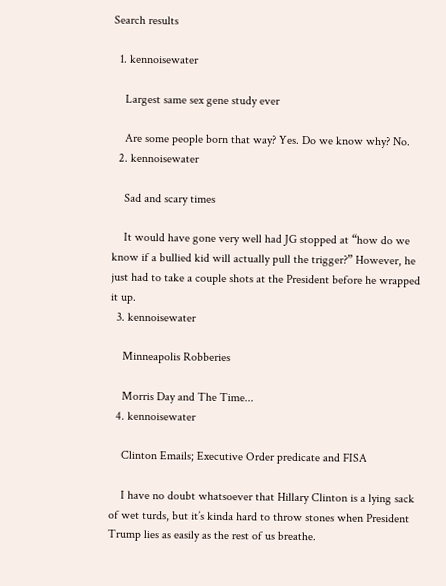Search results

  1. kennoisewater

    Largest same sex gene study ever

    Are some people born that way? Yes. Do we know why? No.
  2. kennoisewater

    Sad and scary times

    It would have gone very well had JG stopped at “how do we know if a bullied kid will actually pull the trigger?” However, he just had to take a couple shots at the President before he wrapped it up.
  3. kennoisewater

    Minneapolis Robberies

    Morris Day and The Time...
  4. kennoisewater

    Clinton Emails; Executive Order predicate and FISA

    I have no doubt whatsoever that Hillary Clinton is a lying sack of wet turds, but it’s kinda hard to throw stones when President Trump lies as easily as the rest of us breathe.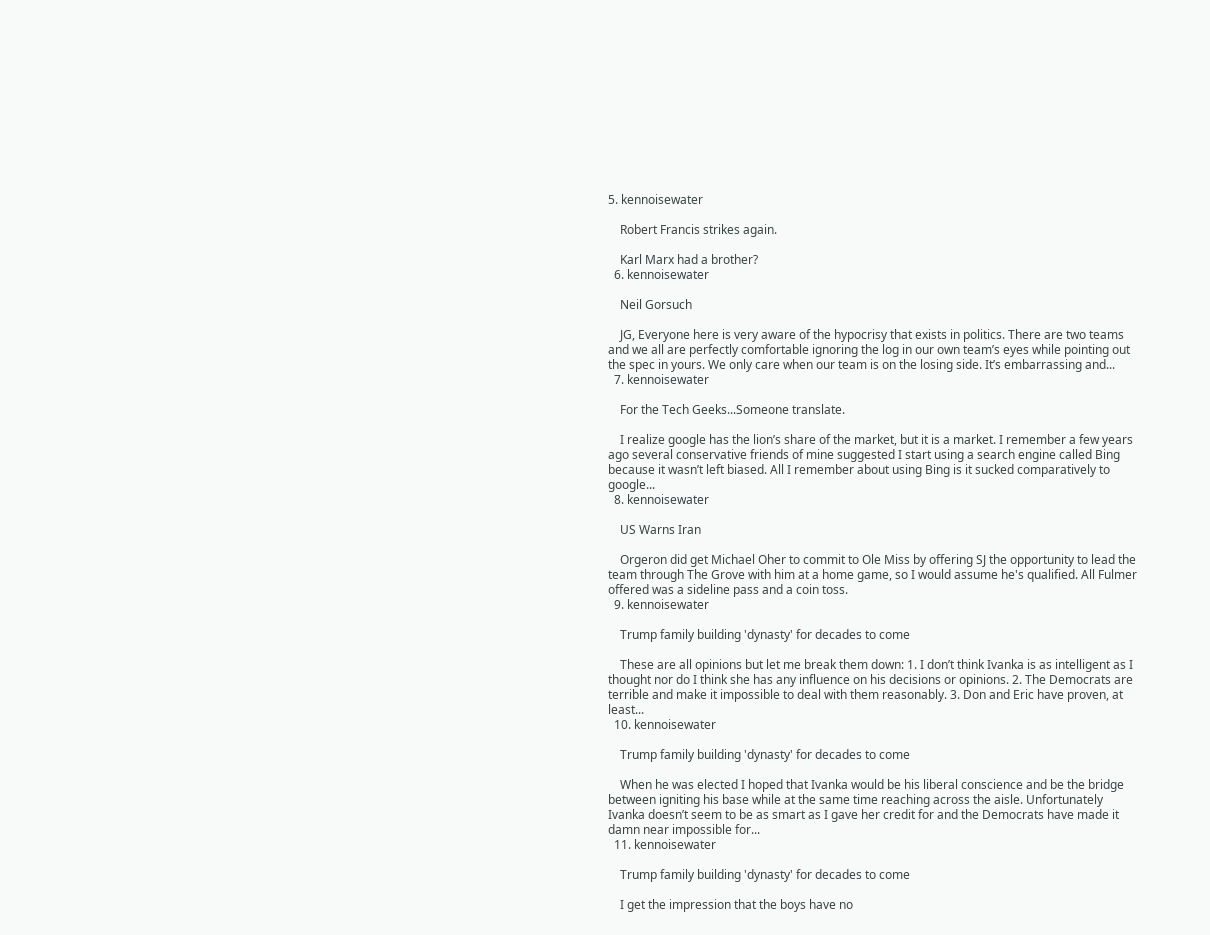5. kennoisewater

    Robert Francis strikes again.

    Karl Marx had a brother?
  6. kennoisewater

    Neil Gorsuch

    JG, Everyone here is very aware of the hypocrisy that exists in politics. There are two teams and we all are perfectly comfortable ignoring the log in our own team’s eyes while pointing out the spec in yours. We only care when our team is on the losing side. It’s embarrassing and...
  7. kennoisewater

    For the Tech Geeks...Someone translate.

    I realize google has the lion’s share of the market, but it is a market. I remember a few years ago several conservative friends of mine suggested I start using a search engine called Bing because it wasn’t left biased. All I remember about using Bing is it sucked comparatively to google...
  8. kennoisewater

    US Warns Iran

    Orgeron did get Michael Oher to commit to Ole Miss by offering SJ the opportunity to lead the team through The Grove with him at a home game, so I would assume he's qualified. All Fulmer offered was a sideline pass and a coin toss.
  9. kennoisewater

    Trump family building 'dynasty' for decades to come

    These are all opinions but let me break them down: 1. I don’t think Ivanka is as intelligent as I thought nor do I think she has any influence on his decisions or opinions. 2. The Democrats are terrible and make it impossible to deal with them reasonably. 3. Don and Eric have proven, at least...
  10. kennoisewater

    Trump family building 'dynasty' for decades to come

    When he was elected I hoped that Ivanka would be his liberal conscience and be the bridge between igniting his base while at the same time reaching across the aisle. Unfortunately Ivanka doesn’t seem to be as smart as I gave her credit for and the Democrats have made it damn near impossible for...
  11. kennoisewater

    Trump family building 'dynasty' for decades to come

    I get the impression that the boys have no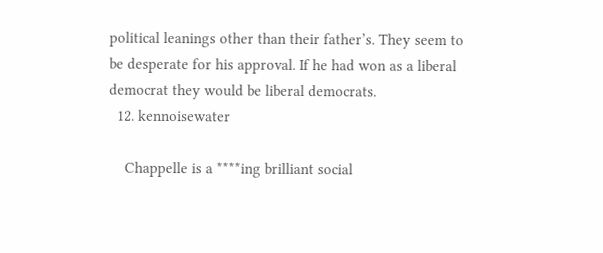political leanings other than their father’s. They seem to be desperate for his approval. If he had won as a liberal democrat they would be liberal democrats.
  12. kennoisewater

    Chappelle is a ****ing brilliant social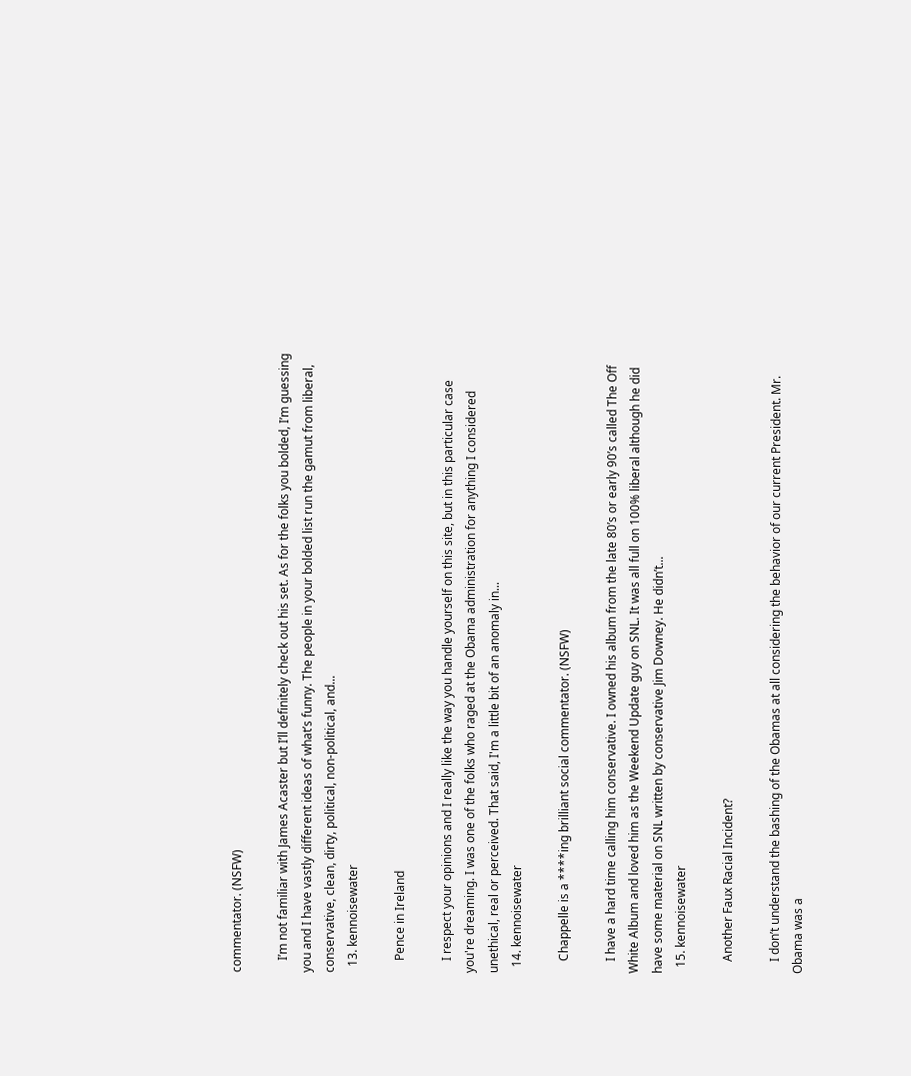commentator. (NSFW)

    I’m not familiar with James Acaster but I’ll definitely check out his set. As for the folks you bolded, I’m guessing you and I have vastly different ideas of what’s funny. The people in your bolded list run the gamut from liberal, conservative, clean, dirty, political, non-political, and...
  13. kennoisewater

    Pence in Ireland

    I respect your opinions and I really like the way you handle yourself on this site, but in this particular case you're dreaming. I was one of the folks who raged at the Obama administration for anything I considered unethical, real or perceived. That said, I'm a little bit of an anomaly in...
  14. kennoisewater

    Chappelle is a ****ing brilliant social commentator. (NSFW)

    I have a hard time calling him conservative. I owned his album from the late 80’s or early 90’s called The Off White Album and loved him as the Weekend Update guy on SNL. It was all full on 100% liberal although he did have some material on SNL written by conservative Jim Downey. He didn’t...
  15. kennoisewater

    Another Faux Racial Incident?

    I don’t understand the bashing of the Obamas at all considering the behavior of our current President. Mr. Obama was a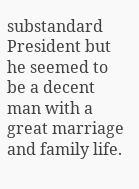substandard President but he seemed to be a decent man with a great marriage and family life.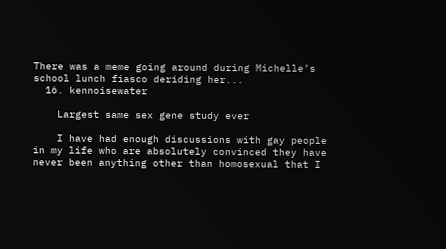There was a meme going around during Michelle’s school lunch fiasco deriding her...
  16. kennoisewater

    Largest same sex gene study ever

    I have had enough discussions with gay people in my life who are absolutely convinced they have never been anything other than homosexual that I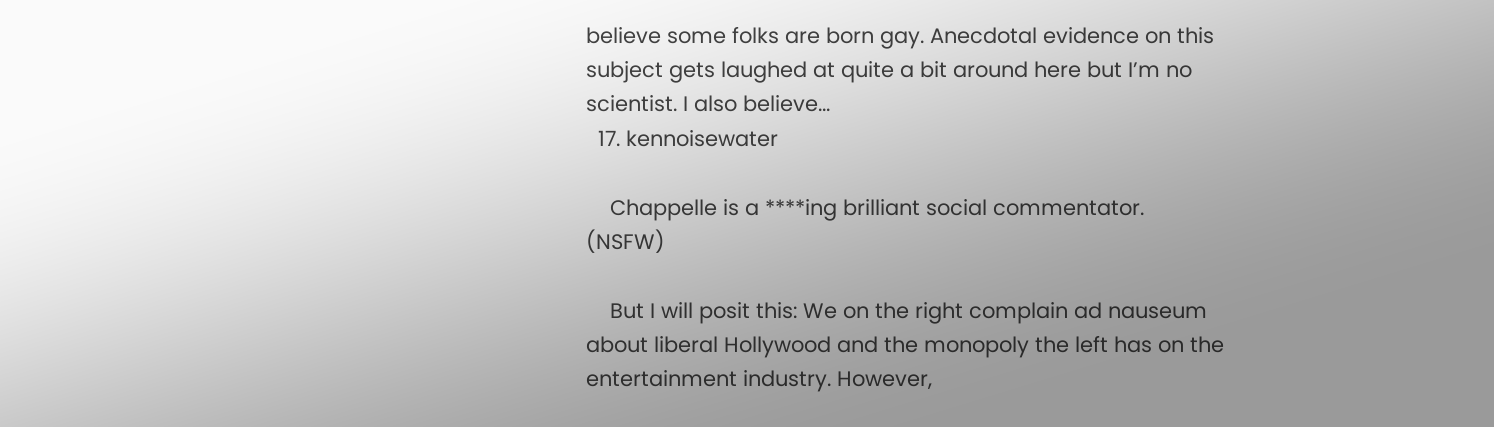believe some folks are born gay. Anecdotal evidence on this subject gets laughed at quite a bit around here but I’m no scientist. I also believe...
  17. kennoisewater

    Chappelle is a ****ing brilliant social commentator. (NSFW)

    But I will posit this: We on the right complain ad nauseum about liberal Hollywood and the monopoly the left has on the entertainment industry. However,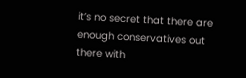it’s no secret that there are enough conservatives out there with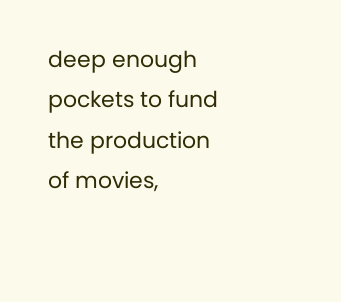deep enough pockets to fund the production of movies,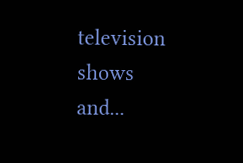television shows and...